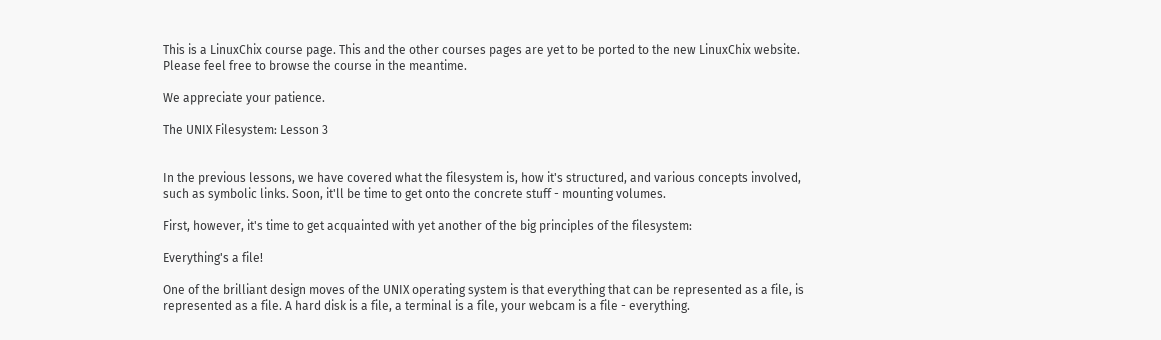This is a LinuxChix course page. This and the other courses pages are yet to be ported to the new LinuxChix website. Please feel free to browse the course in the meantime.

We appreciate your patience.

The UNIX Filesystem: Lesson 3


In the previous lessons, we have covered what the filesystem is, how it's structured, and various concepts involved, such as symbolic links. Soon, it'll be time to get onto the concrete stuff - mounting volumes.

First, however, it's time to get acquainted with yet another of the big principles of the filesystem:

Everything's a file!

One of the brilliant design moves of the UNIX operating system is that everything that can be represented as a file, is represented as a file. A hard disk is a file, a terminal is a file, your webcam is a file - everything.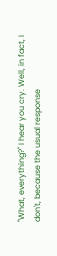"What, everything?" I hear you cry. Well, in fact, I don't, because the usual response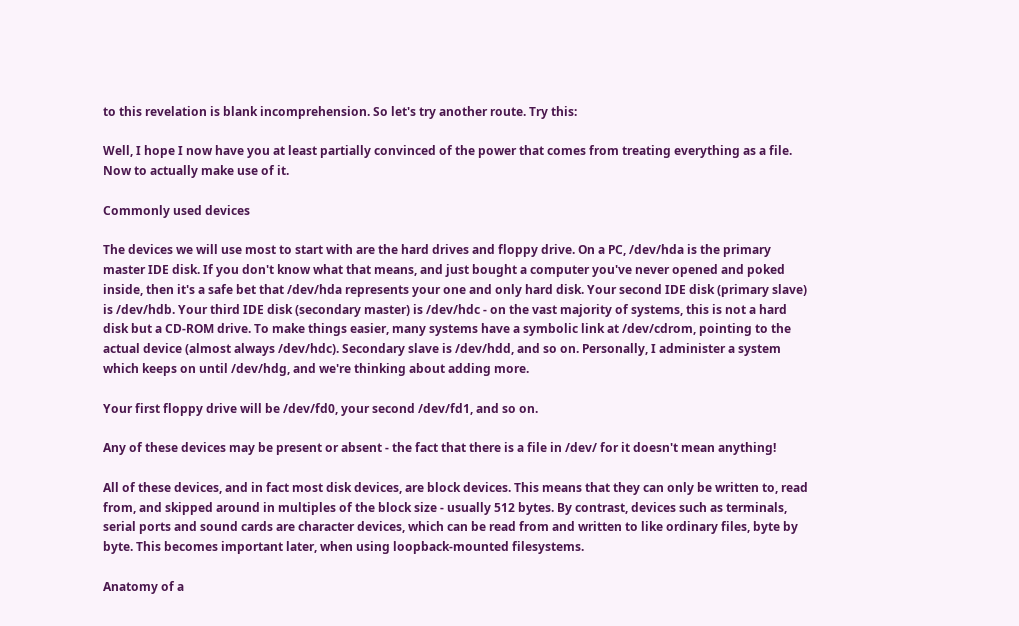to this revelation is blank incomprehension. So let's try another route. Try this:

Well, I hope I now have you at least partially convinced of the power that comes from treating everything as a file. Now to actually make use of it.

Commonly used devices

The devices we will use most to start with are the hard drives and floppy drive. On a PC, /dev/hda is the primary master IDE disk. If you don't know what that means, and just bought a computer you've never opened and poked inside, then it's a safe bet that /dev/hda represents your one and only hard disk. Your second IDE disk (primary slave) is /dev/hdb. Your third IDE disk (secondary master) is /dev/hdc - on the vast majority of systems, this is not a hard disk but a CD-ROM drive. To make things easier, many systems have a symbolic link at /dev/cdrom, pointing to the actual device (almost always /dev/hdc). Secondary slave is /dev/hdd, and so on. Personally, I administer a system which keeps on until /dev/hdg, and we're thinking about adding more.

Your first floppy drive will be /dev/fd0, your second /dev/fd1, and so on.

Any of these devices may be present or absent - the fact that there is a file in /dev/ for it doesn't mean anything!

All of these devices, and in fact most disk devices, are block devices. This means that they can only be written to, read from, and skipped around in multiples of the block size - usually 512 bytes. By contrast, devices such as terminals, serial ports and sound cards are character devices, which can be read from and written to like ordinary files, byte by byte. This becomes important later, when using loopback-mounted filesystems.

Anatomy of a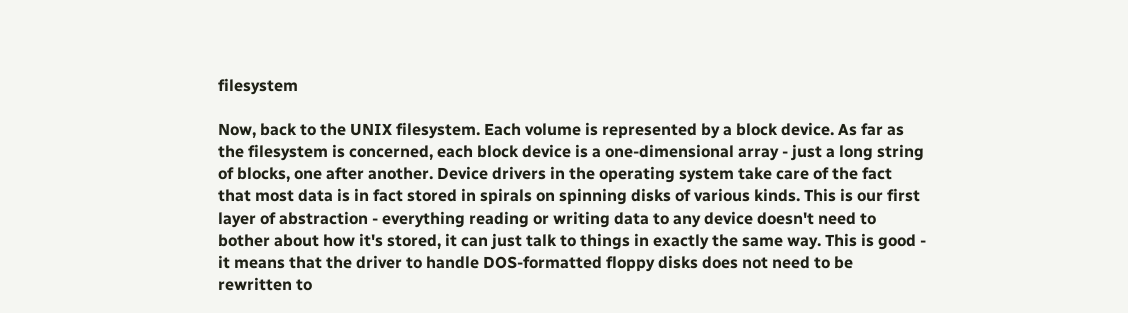filesystem

Now, back to the UNIX filesystem. Each volume is represented by a block device. As far as the filesystem is concerned, each block device is a one-dimensional array - just a long string of blocks, one after another. Device drivers in the operating system take care of the fact that most data is in fact stored in spirals on spinning disks of various kinds. This is our first layer of abstraction - everything reading or writing data to any device doesn't need to bother about how it's stored, it can just talk to things in exactly the same way. This is good - it means that the driver to handle DOS-formatted floppy disks does not need to be rewritten to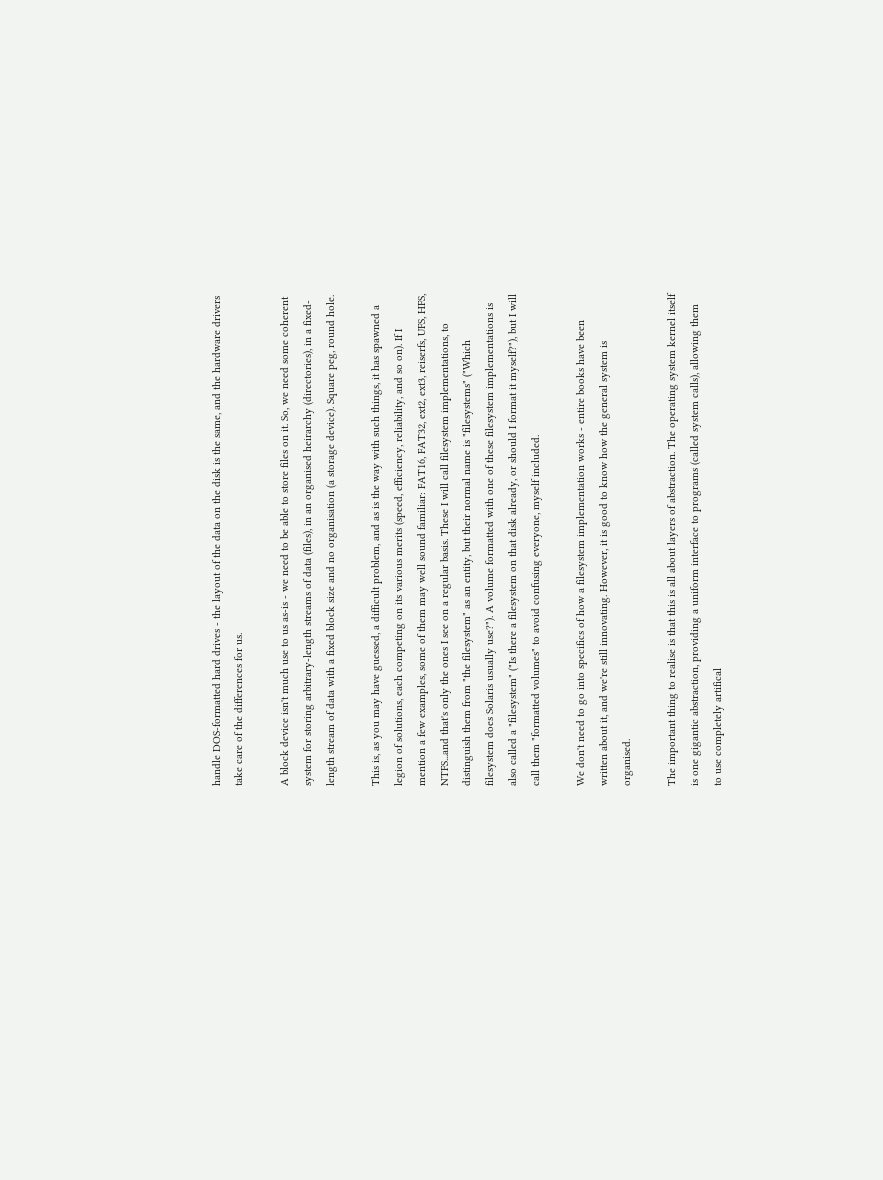handle DOS-formatted hard drives - the layout of the data on the disk is the same, and the hardware drivers take care of the differences for us.

A block device isn't much use to us as-is - we need to be able to store files on it. So, we need some coherent system for storing arbitrary-length streams of data (files), in an organised heirarchy (directories), in a fixed-length stream of data with a fixed block size and no organisation (a storage device). Square peg, round hole.

This is, as you may have guessed, a difficult problem, and as is the way with such things, it has spawned a legion of solutions, each competing on its various merits (speed, efficiency, reliability, and so on). If I mention a few examples, some of them may well sound familiar: FAT16, FAT32, ext2, ext3, reiserfs, UFS, HFS, NTFS...and that's only the ones I see on a regular basis. These I will call filesystem implementations, to distinguish them from "the filesystem" as an entity, but their normal name is "filesystems" ("Which filesystem does Solaris usually use?"). A volume formatted with one of these filesystem implementations is also called a "filesystem" ("Is there a filesystem on that disk already, or should I format it myself?"), but I will call them "formatted volumes" to avoid confusing everyone, myself included.

We don't need to go into specifics of how a filesystem implementation works - entire books have been written about it, and we're still innovating. However, it is good to know how the general system is organised.

The important thing to realise is that this is all about layers of abstraction. The operating system kernel itself is one gigantic abstraction, providing a uniform interface to programs (called system calls), allowing them to use completely artifical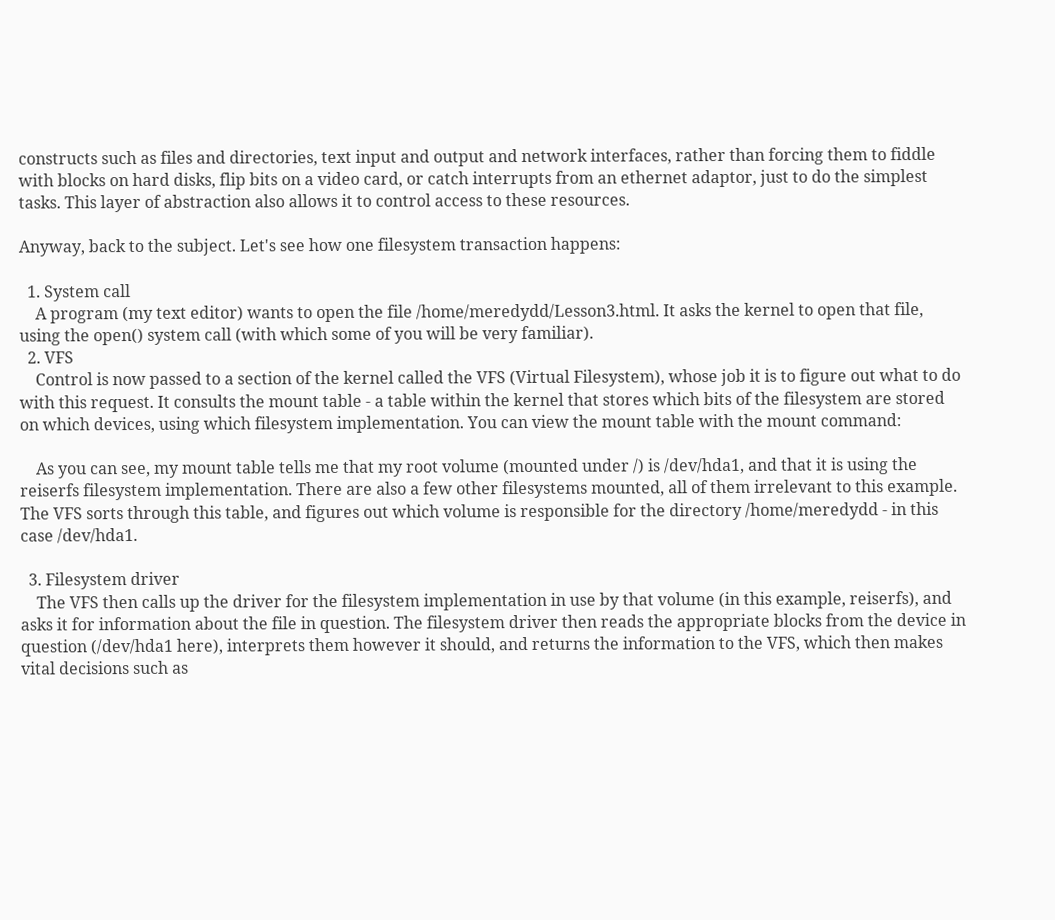constructs such as files and directories, text input and output and network interfaces, rather than forcing them to fiddle with blocks on hard disks, flip bits on a video card, or catch interrupts from an ethernet adaptor, just to do the simplest tasks. This layer of abstraction also allows it to control access to these resources.

Anyway, back to the subject. Let's see how one filesystem transaction happens:

  1. System call
    A program (my text editor) wants to open the file /home/meredydd/Lesson3.html. It asks the kernel to open that file, using the open() system call (with which some of you will be very familiar).
  2. VFS
    Control is now passed to a section of the kernel called the VFS (Virtual Filesystem), whose job it is to figure out what to do with this request. It consults the mount table - a table within the kernel that stores which bits of the filesystem are stored on which devices, using which filesystem implementation. You can view the mount table with the mount command:

    As you can see, my mount table tells me that my root volume (mounted under /) is /dev/hda1, and that it is using the reiserfs filesystem implementation. There are also a few other filesystems mounted, all of them irrelevant to this example. The VFS sorts through this table, and figures out which volume is responsible for the directory /home/meredydd - in this case /dev/hda1.

  3. Filesystem driver
    The VFS then calls up the driver for the filesystem implementation in use by that volume (in this example, reiserfs), and asks it for information about the file in question. The filesystem driver then reads the appropriate blocks from the device in question (/dev/hda1 here), interprets them however it should, and returns the information to the VFS, which then makes vital decisions such as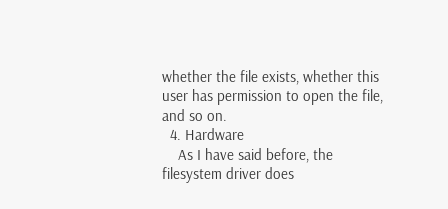whether the file exists, whether this user has permission to open the file, and so on.
  4. Hardware
    As I have said before, the filesystem driver does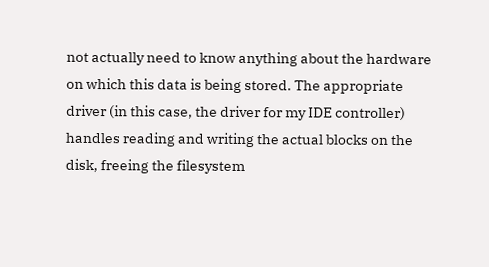not actually need to know anything about the hardware on which this data is being stored. The appropriate driver (in this case, the driver for my IDE controller) handles reading and writing the actual blocks on the disk, freeing the filesystem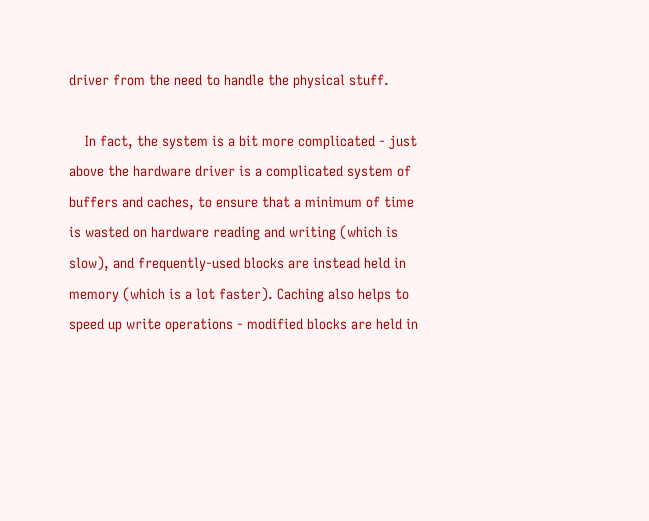driver from the need to handle the physical stuff.

    In fact, the system is a bit more complicated - just above the hardware driver is a complicated system of buffers and caches, to ensure that a minimum of time is wasted on hardware reading and writing (which is slow), and frequently-used blocks are instead held in memory (which is a lot faster). Caching also helps to speed up write operations - modified blocks are held in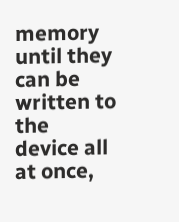memory until they can be written to the device all at once,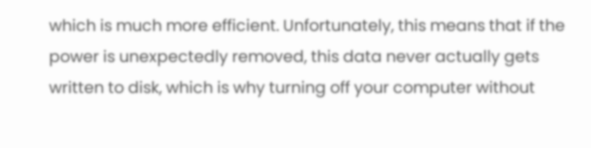which is much more efficient. Unfortunately, this means that if the power is unexpectedly removed, this data never actually gets written to disk, which is why turning off your computer without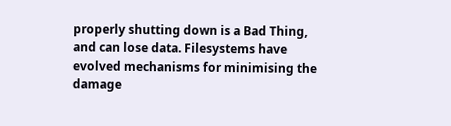properly shutting down is a Bad Thing, and can lose data. Filesystems have evolved mechanisms for minimising the damage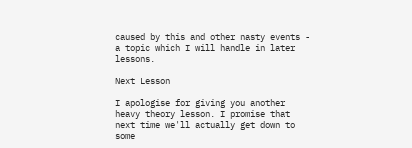caused by this and other nasty events - a topic which I will handle in later lessons.

Next Lesson

I apologise for giving you another heavy theory lesson. I promise that next time we'll actually get down to some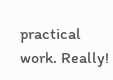practical work. Really!